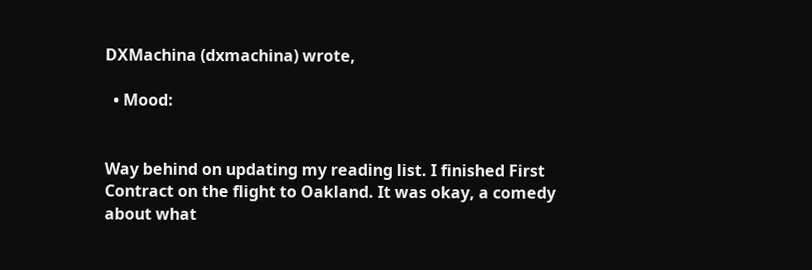DXMachina (dxmachina) wrote,

  • Mood:


Way behind on updating my reading list. I finished First Contract on the flight to Oakland. It was okay, a comedy about what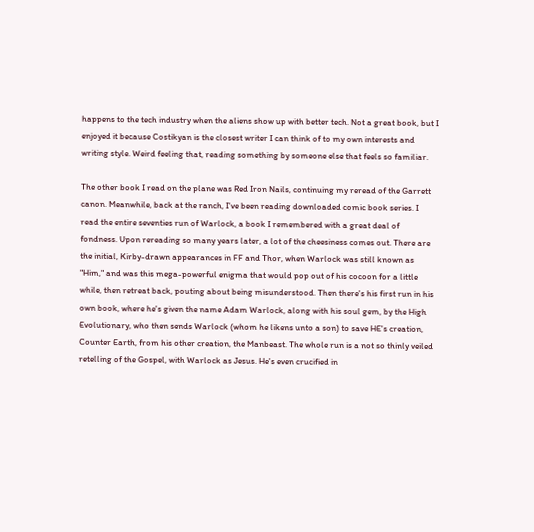happens to the tech industry when the aliens show up with better tech. Not a great book, but I enjoyed it because Costikyan is the closest writer I can think of to my own interests and writing style. Weird feeling that, reading something by someone else that feels so familiar.

The other book I read on the plane was Red Iron Nails, continuing my reread of the Garrett canon. Meanwhile, back at the ranch, I've been reading downloaded comic book series. I read the entire seventies run of Warlock, a book I remembered with a great deal of fondness. Upon rereading so many years later, a lot of the cheesiness comes out. There are the initial, Kirby-drawn appearances in FF and Thor, when Warlock was still known as "Him," and was this mega-powerful enigma that would pop out of his cocoon for a little while, then retreat back, pouting about being misunderstood. Then there's his first run in his own book, where he's given the name Adam Warlock, along with his soul gem, by the High Evolutionary, who then sends Warlock (whom he likens unto a son) to save HE's creation, Counter Earth, from his other creation, the Manbeast. The whole run is a not so thinly veiled retelling of the Gospel, with Warlock as Jesus. He's even crucified in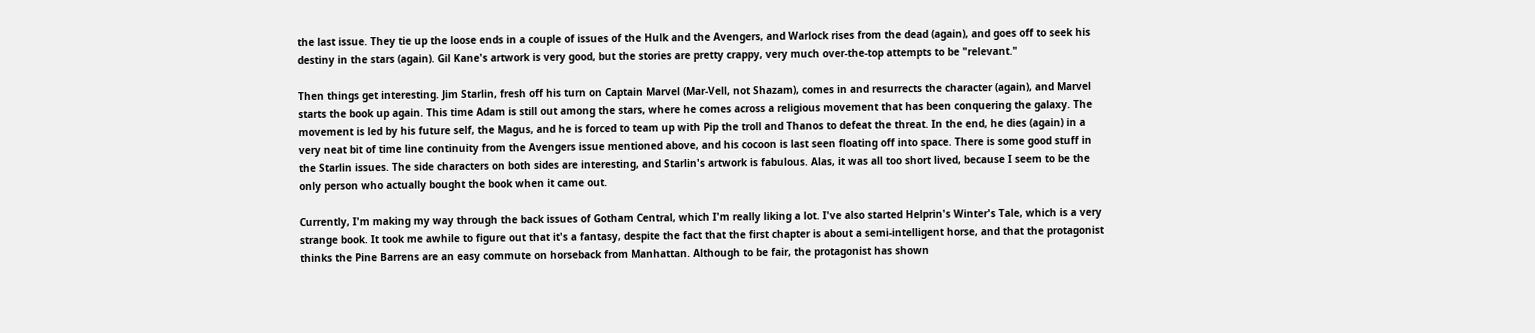the last issue. They tie up the loose ends in a couple of issues of the Hulk and the Avengers, and Warlock rises from the dead (again), and goes off to seek his destiny in the stars (again). Gil Kane's artwork is very good, but the stories are pretty crappy, very much over-the-top attempts to be "relevant."

Then things get interesting. Jim Starlin, fresh off his turn on Captain Marvel (Mar-Vell, not Shazam), comes in and resurrects the character (again), and Marvel starts the book up again. This time Adam is still out among the stars, where he comes across a religious movement that has been conquering the galaxy. The movement is led by his future self, the Magus, and he is forced to team up with Pip the troll and Thanos to defeat the threat. In the end, he dies (again) in a very neat bit of time line continuity from the Avengers issue mentioned above, and his cocoon is last seen floating off into space. There is some good stuff in the Starlin issues. The side characters on both sides are interesting, and Starlin's artwork is fabulous. Alas, it was all too short lived, because I seem to be the only person who actually bought the book when it came out.

Currently, I'm making my way through the back issues of Gotham Central, which I'm really liking a lot. I've also started Helprin's Winter's Tale, which is a very strange book. It took me awhile to figure out that it's a fantasy, despite the fact that the first chapter is about a semi-intelligent horse, and that the protagonist thinks the Pine Barrens are an easy commute on horseback from Manhattan. Although to be fair, the protagonist has shown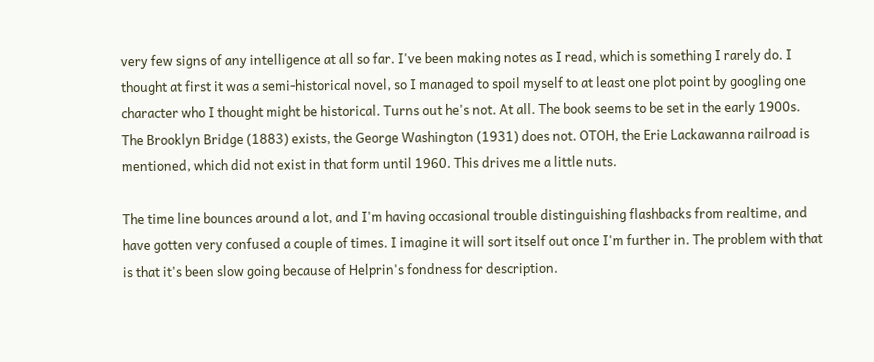very few signs of any intelligence at all so far. I've been making notes as I read, which is something I rarely do. I thought at first it was a semi-historical novel, so I managed to spoil myself to at least one plot point by googling one character who I thought might be historical. Turns out he's not. At all. The book seems to be set in the early 1900s. The Brooklyn Bridge (1883) exists, the George Washington (1931) does not. OTOH, the Erie Lackawanna railroad is mentioned, which did not exist in that form until 1960. This drives me a little nuts.

The time line bounces around a lot, and I'm having occasional trouble distinguishing flashbacks from realtime, and have gotten very confused a couple of times. I imagine it will sort itself out once I'm further in. The problem with that is that it's been slow going because of Helprin's fondness for description.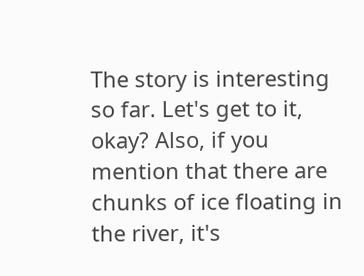The story is interesting so far. Let's get to it, okay? Also, if you mention that there are chunks of ice floating in the river, it's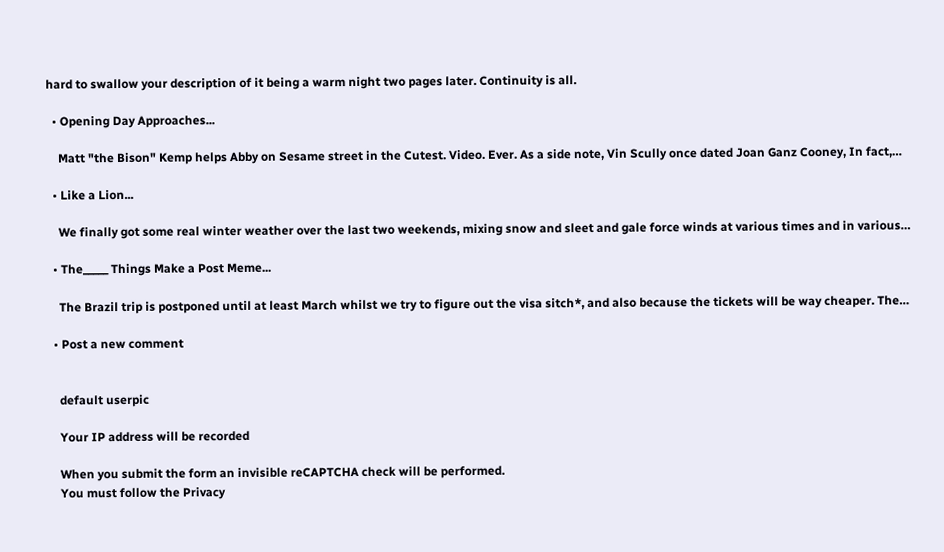hard to swallow your description of it being a warm night two pages later. Continuity is all.

  • Opening Day Approaches...

    Matt "the Bison" Kemp helps Abby on Sesame street in the Cutest. Video. Ever. As a side note, Vin Scully once dated Joan Ganz Cooney, In fact,…

  • Like a Lion...

    We finally got some real winter weather over the last two weekends, mixing snow and sleet and gale force winds at various times and in various…

  • The_____ Things Make a Post Meme...

    The Brazil trip is postponed until at least March whilst we try to figure out the visa sitch*, and also because the tickets will be way cheaper. The…

  • Post a new comment


    default userpic

    Your IP address will be recorded

    When you submit the form an invisible reCAPTCHA check will be performed.
    You must follow the Privacy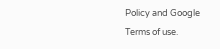Policy and Google Terms of use.